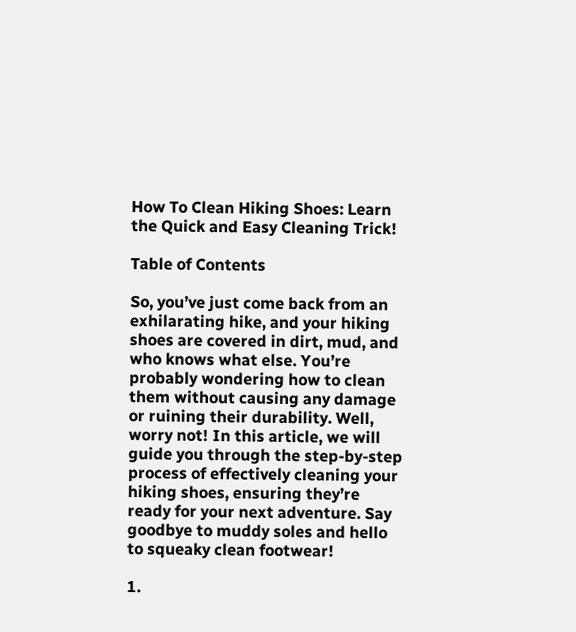How To Clean Hiking Shoes: Learn the Quick and Easy Cleaning Trick!

Table of Contents

So, you’ve just come back from an exhilarating hike, and your hiking shoes are covered in dirt, mud, and who knows what else. You’re probably wondering how to clean them without causing any damage or ruining their durability. Well, worry not! In this article, we will guide you through the step-by-step process of effectively cleaning your hiking shoes, ensuring they’re ready for your next adventure. Say goodbye to muddy soles and hello to squeaky clean footwear!

1.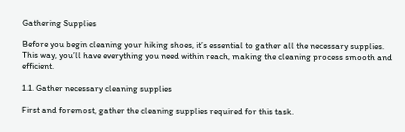Gathering Supplies

Before you begin cleaning your hiking shoes, it’s essential to gather all the necessary supplies. This way, you’ll have everything you need within reach, making the cleaning process smooth and efficient.

1.1. Gather necessary cleaning supplies

First and foremost, gather the cleaning supplies required for this task.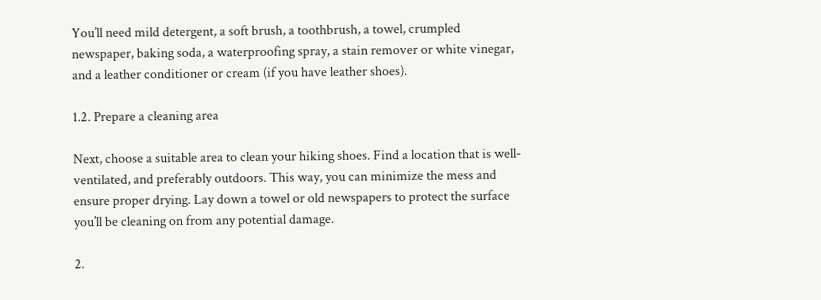You’ll need mild detergent, a soft brush, a toothbrush, a towel, crumpled newspaper, baking soda, a waterproofing spray, a stain remover or white vinegar, and a leather conditioner or cream (if you have leather shoes).

1.2. Prepare a cleaning area

Next, choose a suitable area to clean your hiking shoes. Find a location that is well-ventilated, and preferably outdoors. This way, you can minimize the mess and ensure proper drying. Lay down a towel or old newspapers to protect the surface you’ll be cleaning on from any potential damage.

2.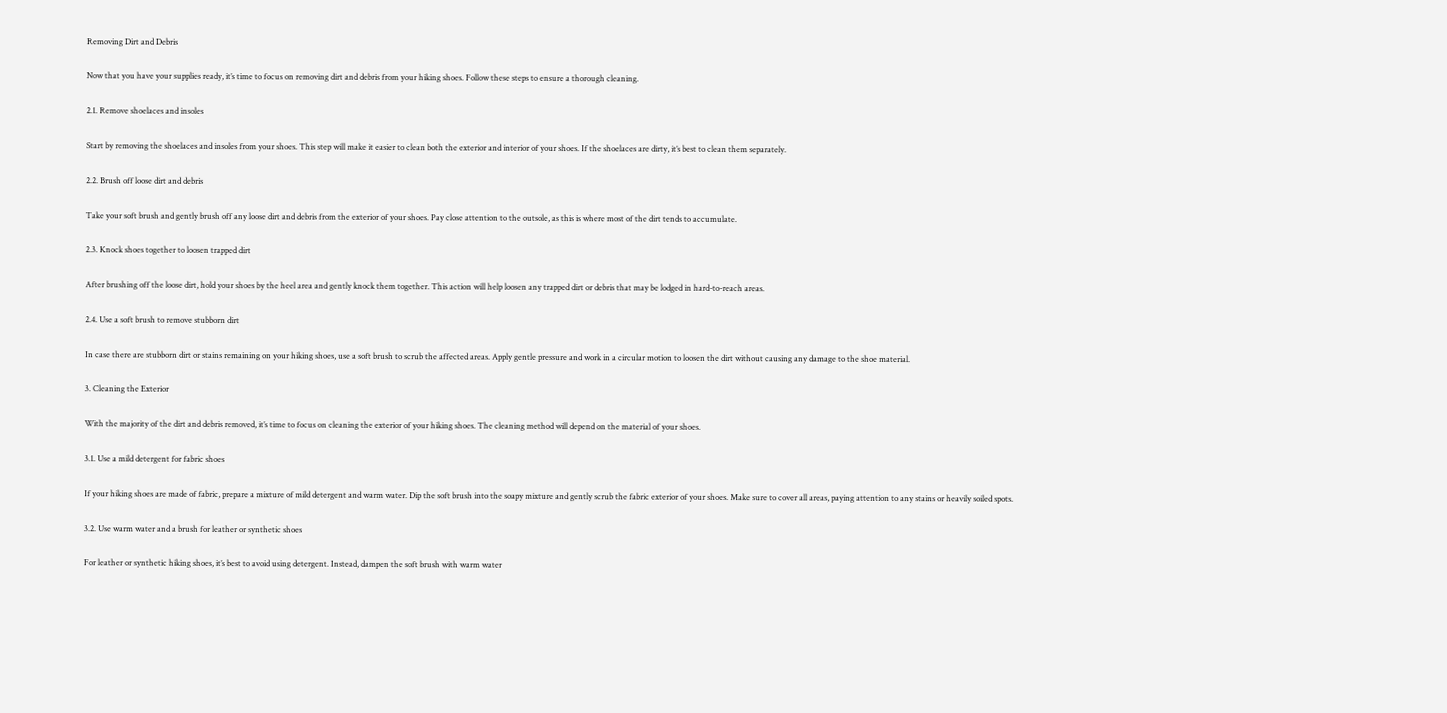Removing Dirt and Debris

Now that you have your supplies ready, it’s time to focus on removing dirt and debris from your hiking shoes. Follow these steps to ensure a thorough cleaning.

2.1. Remove shoelaces and insoles

Start by removing the shoelaces and insoles from your shoes. This step will make it easier to clean both the exterior and interior of your shoes. If the shoelaces are dirty, it’s best to clean them separately.

2.2. Brush off loose dirt and debris

Take your soft brush and gently brush off any loose dirt and debris from the exterior of your shoes. Pay close attention to the outsole, as this is where most of the dirt tends to accumulate.

2.3. Knock shoes together to loosen trapped dirt

After brushing off the loose dirt, hold your shoes by the heel area and gently knock them together. This action will help loosen any trapped dirt or debris that may be lodged in hard-to-reach areas.

2.4. Use a soft brush to remove stubborn dirt

In case there are stubborn dirt or stains remaining on your hiking shoes, use a soft brush to scrub the affected areas. Apply gentle pressure and work in a circular motion to loosen the dirt without causing any damage to the shoe material.

3. Cleaning the Exterior

With the majority of the dirt and debris removed, it’s time to focus on cleaning the exterior of your hiking shoes. The cleaning method will depend on the material of your shoes.

3.1. Use a mild detergent for fabric shoes

If your hiking shoes are made of fabric, prepare a mixture of mild detergent and warm water. Dip the soft brush into the soapy mixture and gently scrub the fabric exterior of your shoes. Make sure to cover all areas, paying attention to any stains or heavily soiled spots.

3.2. Use warm water and a brush for leather or synthetic shoes

For leather or synthetic hiking shoes, it’s best to avoid using detergent. Instead, dampen the soft brush with warm water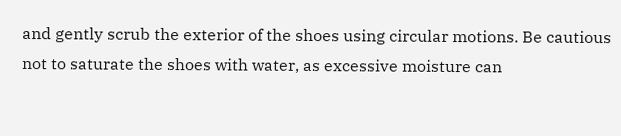and gently scrub the exterior of the shoes using circular motions. Be cautious not to saturate the shoes with water, as excessive moisture can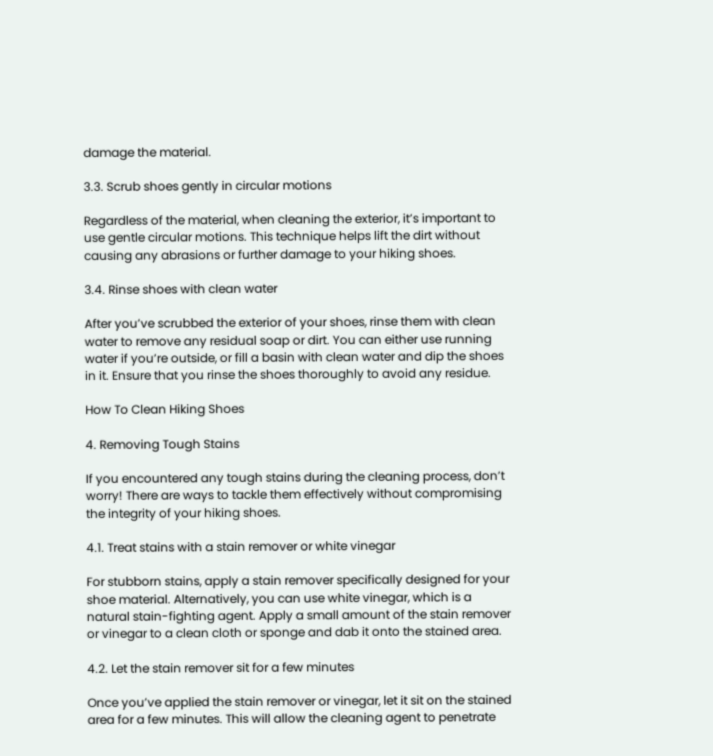damage the material.

3.3. Scrub shoes gently in circular motions

Regardless of the material, when cleaning the exterior, it’s important to use gentle circular motions. This technique helps lift the dirt without causing any abrasions or further damage to your hiking shoes.

3.4. Rinse shoes with clean water

After you’ve scrubbed the exterior of your shoes, rinse them with clean water to remove any residual soap or dirt. You can either use running water if you’re outside, or fill a basin with clean water and dip the shoes in it. Ensure that you rinse the shoes thoroughly to avoid any residue.

How To Clean Hiking Shoes

4. Removing Tough Stains

If you encountered any tough stains during the cleaning process, don’t worry! There are ways to tackle them effectively without compromising the integrity of your hiking shoes.

4.1. Treat stains with a stain remover or white vinegar

For stubborn stains, apply a stain remover specifically designed for your shoe material. Alternatively, you can use white vinegar, which is a natural stain-fighting agent. Apply a small amount of the stain remover or vinegar to a clean cloth or sponge and dab it onto the stained area.

4.2. Let the stain remover sit for a few minutes

Once you’ve applied the stain remover or vinegar, let it sit on the stained area for a few minutes. This will allow the cleaning agent to penetrate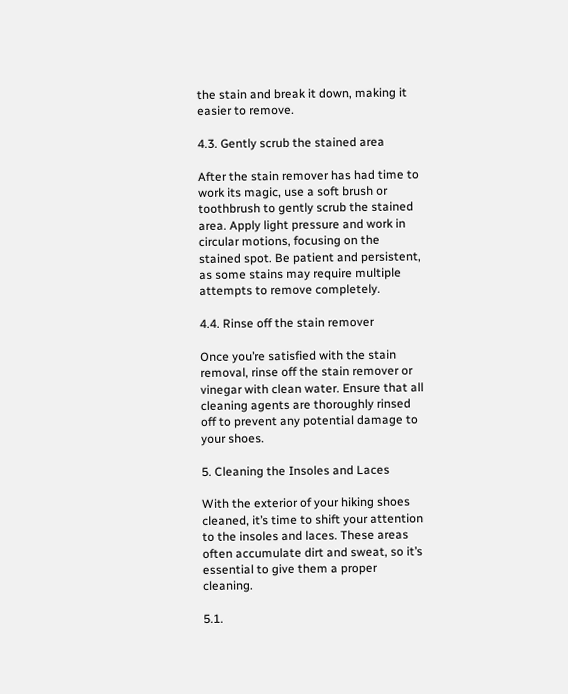the stain and break it down, making it easier to remove.

4.3. Gently scrub the stained area

After the stain remover has had time to work its magic, use a soft brush or toothbrush to gently scrub the stained area. Apply light pressure and work in circular motions, focusing on the stained spot. Be patient and persistent, as some stains may require multiple attempts to remove completely.

4.4. Rinse off the stain remover

Once you’re satisfied with the stain removal, rinse off the stain remover or vinegar with clean water. Ensure that all cleaning agents are thoroughly rinsed off to prevent any potential damage to your shoes.

5. Cleaning the Insoles and Laces

With the exterior of your hiking shoes cleaned, it’s time to shift your attention to the insoles and laces. These areas often accumulate dirt and sweat, so it’s essential to give them a proper cleaning.

5.1.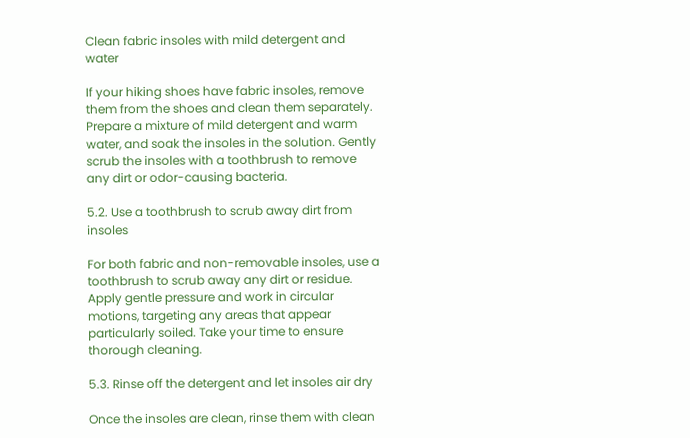Clean fabric insoles with mild detergent and water

If your hiking shoes have fabric insoles, remove them from the shoes and clean them separately. Prepare a mixture of mild detergent and warm water, and soak the insoles in the solution. Gently scrub the insoles with a toothbrush to remove any dirt or odor-causing bacteria.

5.2. Use a toothbrush to scrub away dirt from insoles

For both fabric and non-removable insoles, use a toothbrush to scrub away any dirt or residue. Apply gentle pressure and work in circular motions, targeting any areas that appear particularly soiled. Take your time to ensure thorough cleaning.

5.3. Rinse off the detergent and let insoles air dry

Once the insoles are clean, rinse them with clean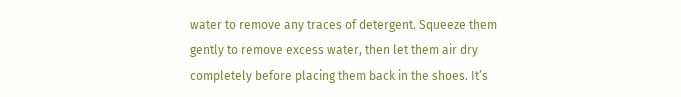water to remove any traces of detergent. Squeeze them gently to remove excess water, then let them air dry completely before placing them back in the shoes. It’s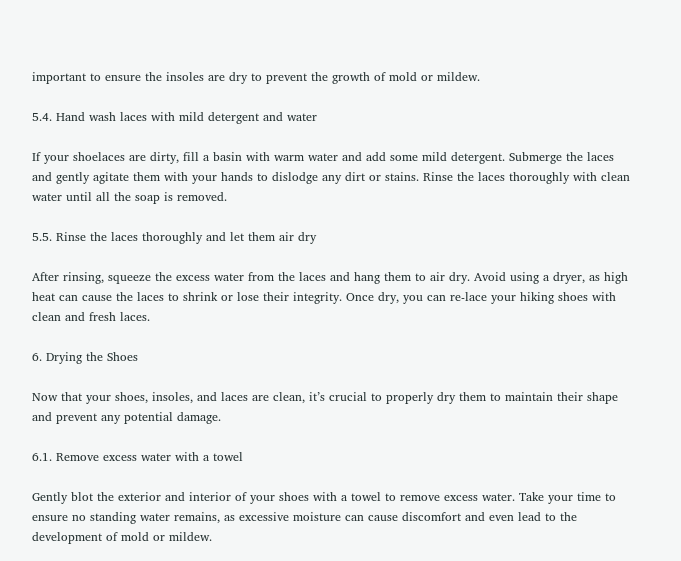important to ensure the insoles are dry to prevent the growth of mold or mildew.

5.4. Hand wash laces with mild detergent and water

If your shoelaces are dirty, fill a basin with warm water and add some mild detergent. Submerge the laces and gently agitate them with your hands to dislodge any dirt or stains. Rinse the laces thoroughly with clean water until all the soap is removed.

5.5. Rinse the laces thoroughly and let them air dry

After rinsing, squeeze the excess water from the laces and hang them to air dry. Avoid using a dryer, as high heat can cause the laces to shrink or lose their integrity. Once dry, you can re-lace your hiking shoes with clean and fresh laces.

6. Drying the Shoes

Now that your shoes, insoles, and laces are clean, it’s crucial to properly dry them to maintain their shape and prevent any potential damage.

6.1. Remove excess water with a towel

Gently blot the exterior and interior of your shoes with a towel to remove excess water. Take your time to ensure no standing water remains, as excessive moisture can cause discomfort and even lead to the development of mold or mildew.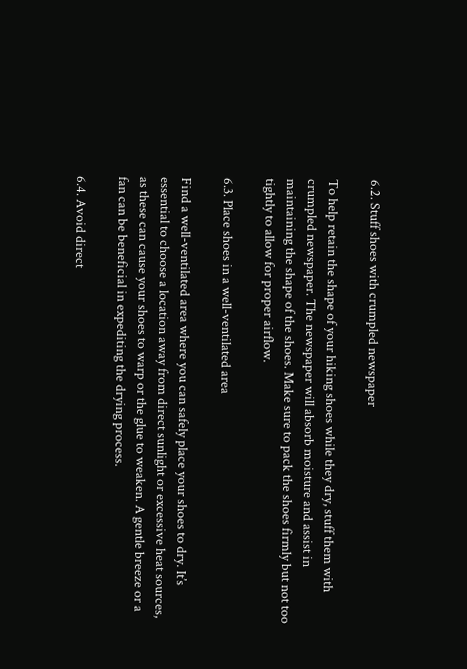6.2. Stuff shoes with crumpled newspaper

To help retain the shape of your hiking shoes while they dry, stuff them with crumpled newspaper. The newspaper will absorb moisture and assist in maintaining the shape of the shoes. Make sure to pack the shoes firmly but not too tightly to allow for proper airflow.

6.3. Place shoes in a well-ventilated area

Find a well-ventilated area where you can safely place your shoes to dry. It’s essential to choose a location away from direct sunlight or excessive heat sources, as these can cause your shoes to warp or the glue to weaken. A gentle breeze or a fan can be beneficial in expediting the drying process.

6.4. Avoid direct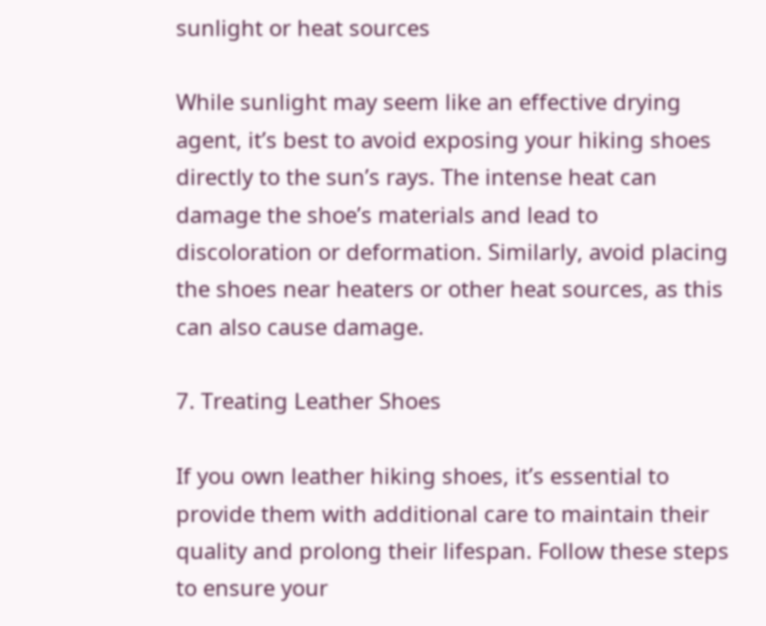sunlight or heat sources

While sunlight may seem like an effective drying agent, it’s best to avoid exposing your hiking shoes directly to the sun’s rays. The intense heat can damage the shoe’s materials and lead to discoloration or deformation. Similarly, avoid placing the shoes near heaters or other heat sources, as this can also cause damage.

7. Treating Leather Shoes

If you own leather hiking shoes, it’s essential to provide them with additional care to maintain their quality and prolong their lifespan. Follow these steps to ensure your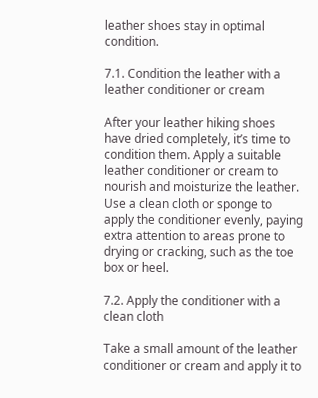leather shoes stay in optimal condition.

7.1. Condition the leather with a leather conditioner or cream

After your leather hiking shoes have dried completely, it’s time to condition them. Apply a suitable leather conditioner or cream to nourish and moisturize the leather. Use a clean cloth or sponge to apply the conditioner evenly, paying extra attention to areas prone to drying or cracking, such as the toe box or heel.

7.2. Apply the conditioner with a clean cloth

Take a small amount of the leather conditioner or cream and apply it to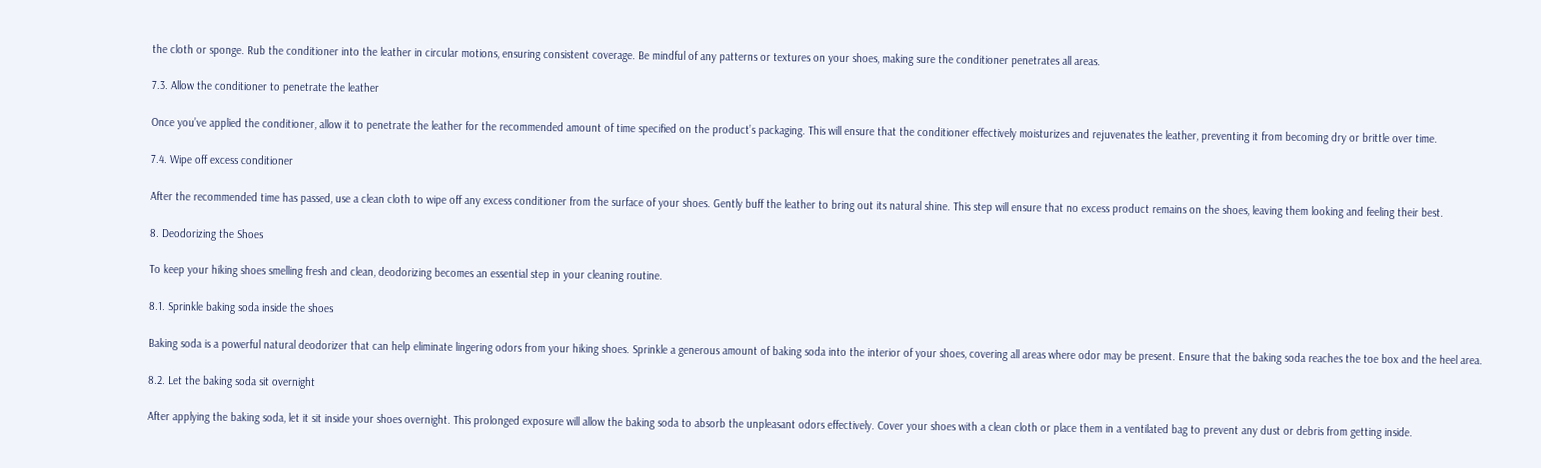the cloth or sponge. Rub the conditioner into the leather in circular motions, ensuring consistent coverage. Be mindful of any patterns or textures on your shoes, making sure the conditioner penetrates all areas.

7.3. Allow the conditioner to penetrate the leather

Once you’ve applied the conditioner, allow it to penetrate the leather for the recommended amount of time specified on the product’s packaging. This will ensure that the conditioner effectively moisturizes and rejuvenates the leather, preventing it from becoming dry or brittle over time.

7.4. Wipe off excess conditioner

After the recommended time has passed, use a clean cloth to wipe off any excess conditioner from the surface of your shoes. Gently buff the leather to bring out its natural shine. This step will ensure that no excess product remains on the shoes, leaving them looking and feeling their best.

8. Deodorizing the Shoes

To keep your hiking shoes smelling fresh and clean, deodorizing becomes an essential step in your cleaning routine.

8.1. Sprinkle baking soda inside the shoes

Baking soda is a powerful natural deodorizer that can help eliminate lingering odors from your hiking shoes. Sprinkle a generous amount of baking soda into the interior of your shoes, covering all areas where odor may be present. Ensure that the baking soda reaches the toe box and the heel area.

8.2. Let the baking soda sit overnight

After applying the baking soda, let it sit inside your shoes overnight. This prolonged exposure will allow the baking soda to absorb the unpleasant odors effectively. Cover your shoes with a clean cloth or place them in a ventilated bag to prevent any dust or debris from getting inside.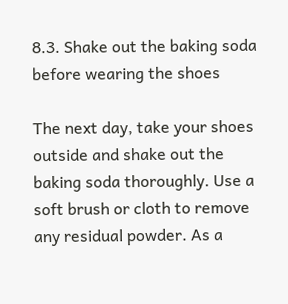8.3. Shake out the baking soda before wearing the shoes

The next day, take your shoes outside and shake out the baking soda thoroughly. Use a soft brush or cloth to remove any residual powder. As a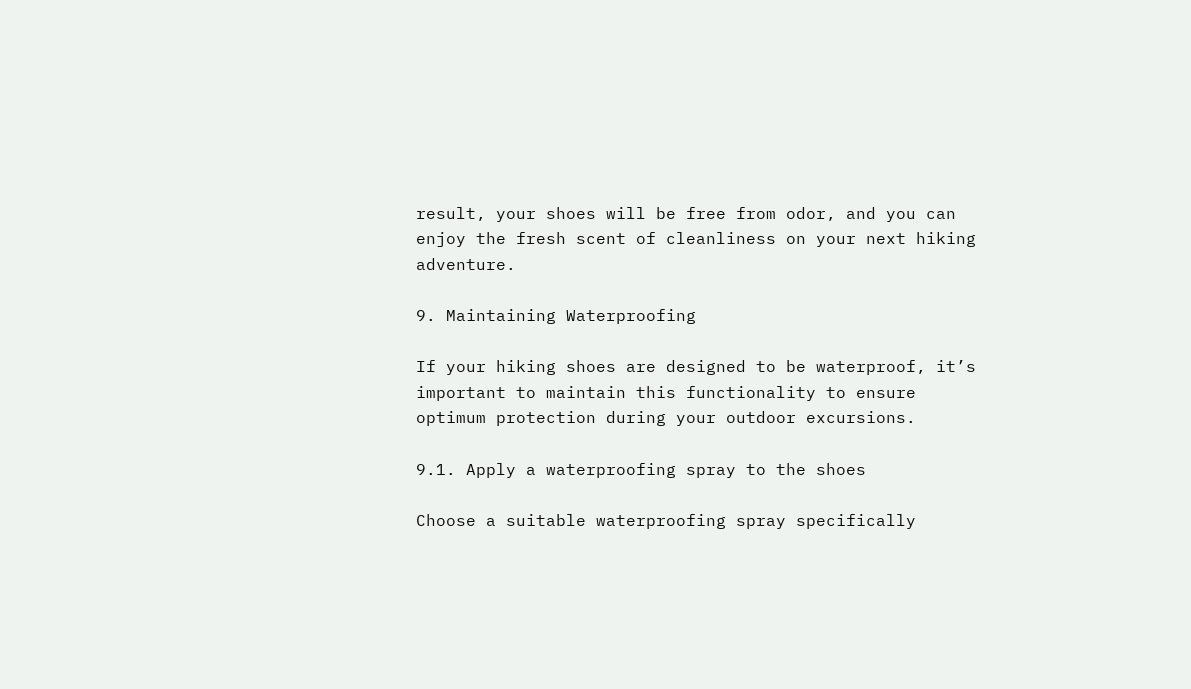result, your shoes will be free from odor, and you can enjoy the fresh scent of cleanliness on your next hiking adventure.

9. Maintaining Waterproofing

If your hiking shoes are designed to be waterproof, it’s important to maintain this functionality to ensure optimum protection during your outdoor excursions.

9.1. Apply a waterproofing spray to the shoes

Choose a suitable waterproofing spray specifically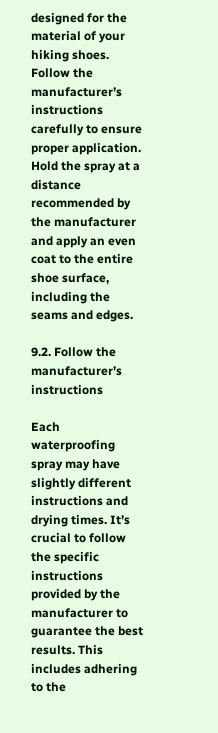designed for the material of your hiking shoes. Follow the manufacturer’s instructions carefully to ensure proper application. Hold the spray at a distance recommended by the manufacturer and apply an even coat to the entire shoe surface, including the seams and edges.

9.2. Follow the manufacturer’s instructions

Each waterproofing spray may have slightly different instructions and drying times. It’s crucial to follow the specific instructions provided by the manufacturer to guarantee the best results. This includes adhering to the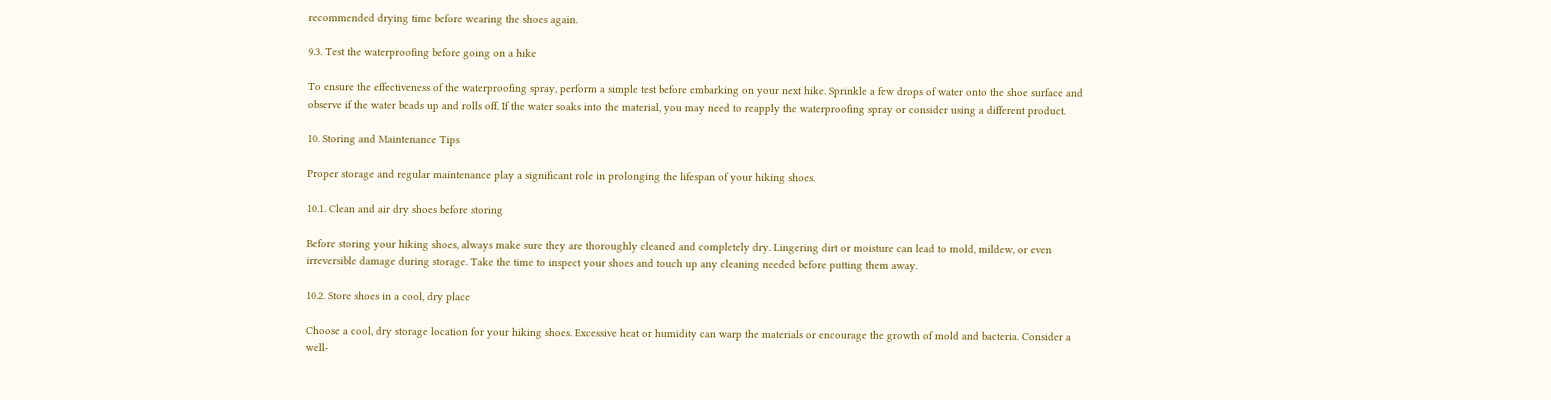recommended drying time before wearing the shoes again.

9.3. Test the waterproofing before going on a hike

To ensure the effectiveness of the waterproofing spray, perform a simple test before embarking on your next hike. Sprinkle a few drops of water onto the shoe surface and observe if the water beads up and rolls off. If the water soaks into the material, you may need to reapply the waterproofing spray or consider using a different product.

10. Storing and Maintenance Tips

Proper storage and regular maintenance play a significant role in prolonging the lifespan of your hiking shoes.

10.1. Clean and air dry shoes before storing

Before storing your hiking shoes, always make sure they are thoroughly cleaned and completely dry. Lingering dirt or moisture can lead to mold, mildew, or even irreversible damage during storage. Take the time to inspect your shoes and touch up any cleaning needed before putting them away.

10.2. Store shoes in a cool, dry place

Choose a cool, dry storage location for your hiking shoes. Excessive heat or humidity can warp the materials or encourage the growth of mold and bacteria. Consider a well-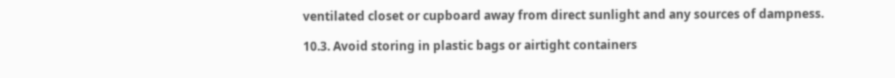ventilated closet or cupboard away from direct sunlight and any sources of dampness.

10.3. Avoid storing in plastic bags or airtight containers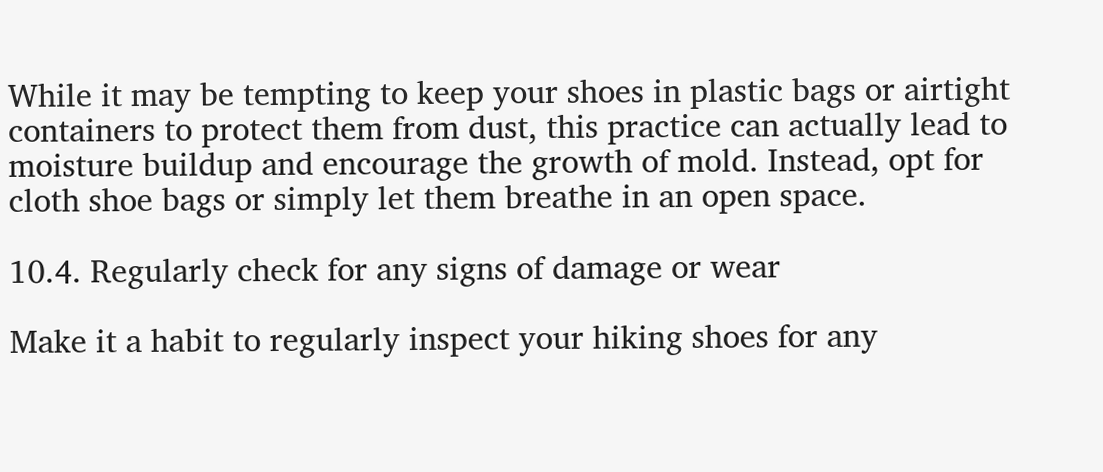While it may be tempting to keep your shoes in plastic bags or airtight containers to protect them from dust, this practice can actually lead to moisture buildup and encourage the growth of mold. Instead, opt for cloth shoe bags or simply let them breathe in an open space.

10.4. Regularly check for any signs of damage or wear

Make it a habit to regularly inspect your hiking shoes for any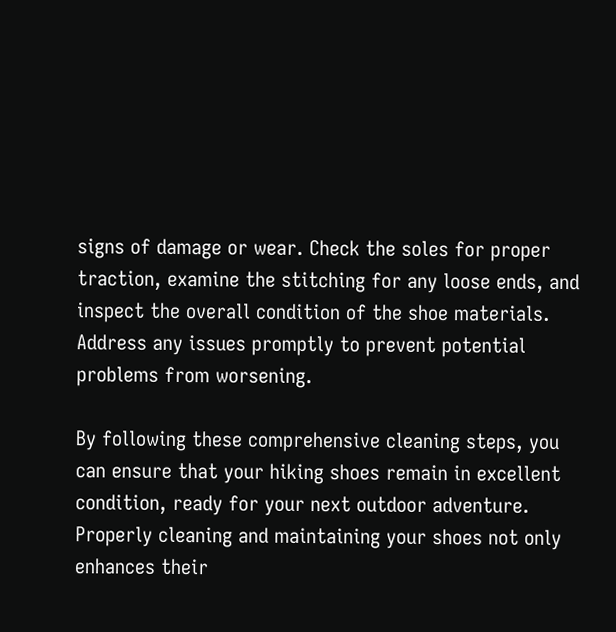signs of damage or wear. Check the soles for proper traction, examine the stitching for any loose ends, and inspect the overall condition of the shoe materials. Address any issues promptly to prevent potential problems from worsening.

By following these comprehensive cleaning steps, you can ensure that your hiking shoes remain in excellent condition, ready for your next outdoor adventure. Properly cleaning and maintaining your shoes not only enhances their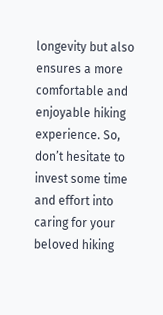longevity but also ensures a more comfortable and enjoyable hiking experience. So, don’t hesitate to invest some time and effort into caring for your beloved hiking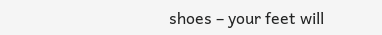shoes – your feet will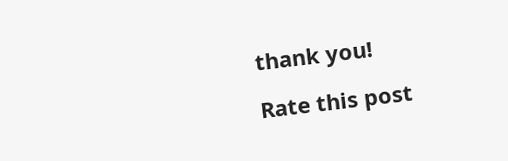thank you!

Rate this post